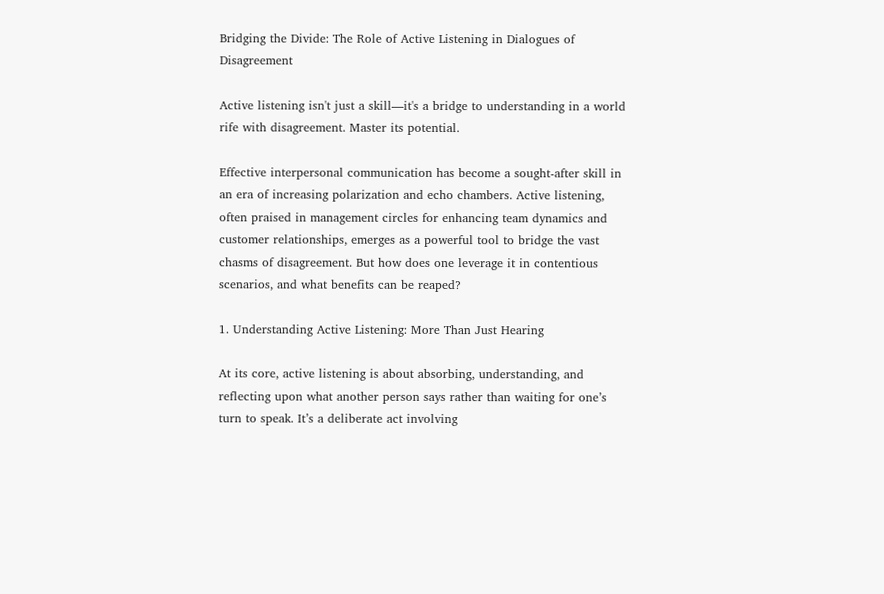Bridging the Divide: The Role of Active Listening in Dialogues of Disagreement

Active listening isn't just a skill—it's a bridge to understanding in a world rife with disagreement. Master its potential.

Effective interpersonal communication has become a sought-after skill in an era of increasing polarization and echo chambers. Active listening, often praised in management circles for enhancing team dynamics and customer relationships, emerges as a powerful tool to bridge the vast chasms of disagreement. But how does one leverage it in contentious scenarios, and what benefits can be reaped?

1. Understanding Active Listening: More Than Just Hearing

At its core, active listening is about absorbing, understanding, and reflecting upon what another person says rather than waiting for one’s turn to speak. It’s a deliberate act involving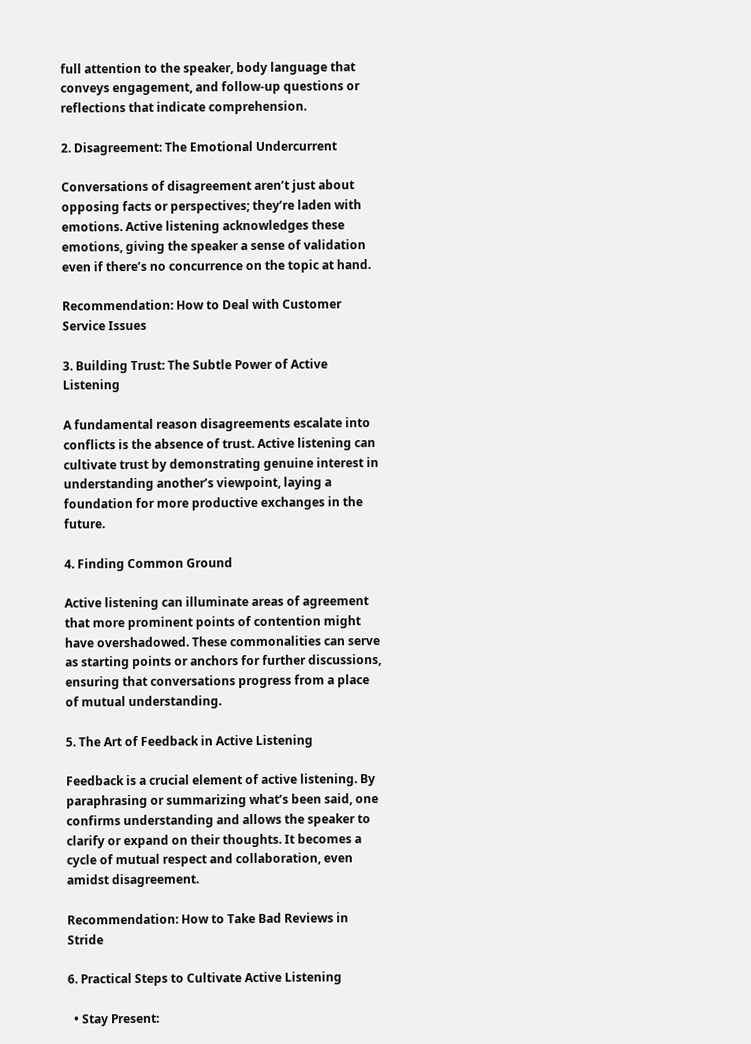full attention to the speaker, body language that conveys engagement, and follow-up questions or reflections that indicate comprehension.

2. Disagreement: The Emotional Undercurrent

Conversations of disagreement aren’t just about opposing facts or perspectives; they’re laden with emotions. Active listening acknowledges these emotions, giving the speaker a sense of validation even if there’s no concurrence on the topic at hand.

Recommendation: How to Deal with Customer Service Issues

3. Building Trust: The Subtle Power of Active Listening

A fundamental reason disagreements escalate into conflicts is the absence of trust. Active listening can cultivate trust by demonstrating genuine interest in understanding another’s viewpoint, laying a foundation for more productive exchanges in the future.

4. Finding Common Ground

Active listening can illuminate areas of agreement that more prominent points of contention might have overshadowed. These commonalities can serve as starting points or anchors for further discussions, ensuring that conversations progress from a place of mutual understanding.

5. The Art of Feedback in Active Listening

Feedback is a crucial element of active listening. By paraphrasing or summarizing what’s been said, one confirms understanding and allows the speaker to clarify or expand on their thoughts. It becomes a cycle of mutual respect and collaboration, even amidst disagreement.

Recommendation: How to Take Bad Reviews in Stride

6. Practical Steps to Cultivate Active Listening

  • Stay Present: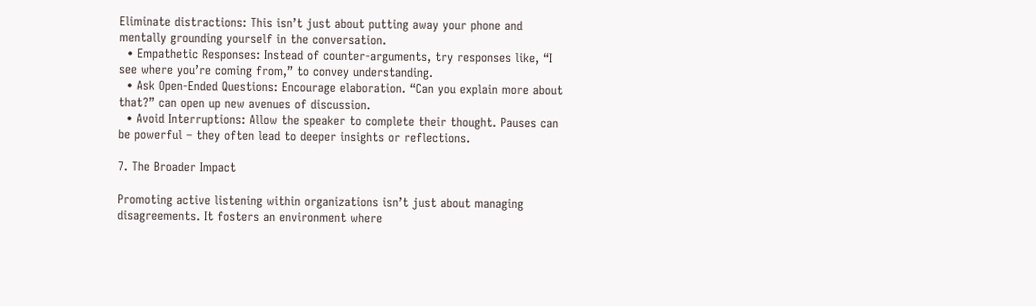Eliminate distractions: This isn’t just about putting away your phone and mentally grounding yourself in the conversation.
  • Empathetic Responses: Instead of counter-arguments, try responses like, “I see where you’re coming from,” to convey understanding.
  • Ask Open-Ended Questions: Encourage elaboration. “Can you explain more about that?” can open up new avenues of discussion.
  • Avoid Interruptions: Allow the speaker to complete their thought. Pauses can be powerful – they often lead to deeper insights or reflections.

7. The Broader Impact

Promoting active listening within organizations isn’t just about managing disagreements. It fosters an environment where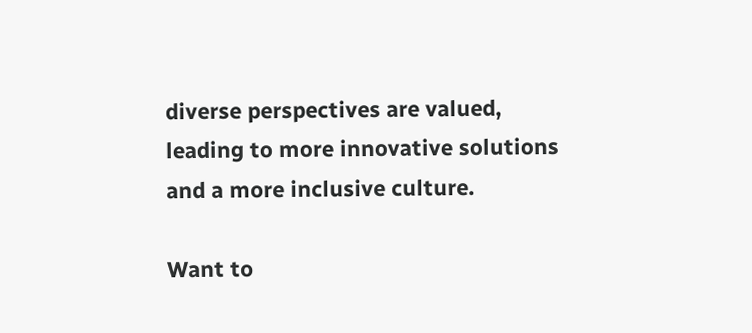diverse perspectives are valued, leading to more innovative solutions and a more inclusive culture.

Want to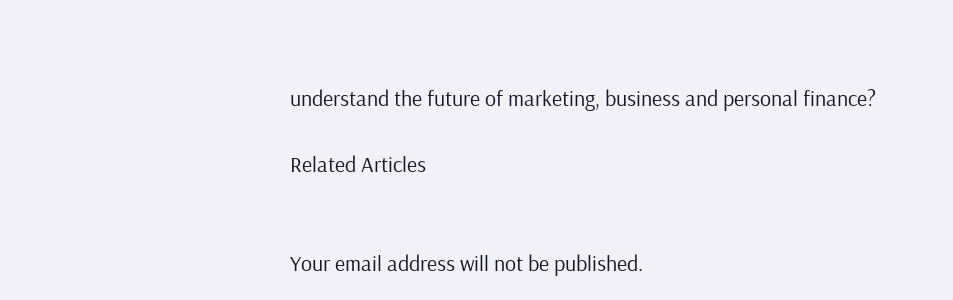understand the future of marketing, business and personal finance?

Related Articles


Your email address will not be published.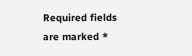Required fields are marked *